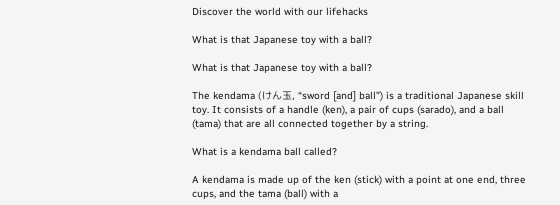Discover the world with our lifehacks

What is that Japanese toy with a ball?

What is that Japanese toy with a ball?

The kendama (けん玉, “sword [and] ball”) is a traditional Japanese skill toy. It consists of a handle (ken), a pair of cups (sarado), and a ball (tama) that are all connected together by a string.

What is a kendama ball called?

A kendama is made up of the ken (stick) with a point at one end, three cups, and the tama (ball) with a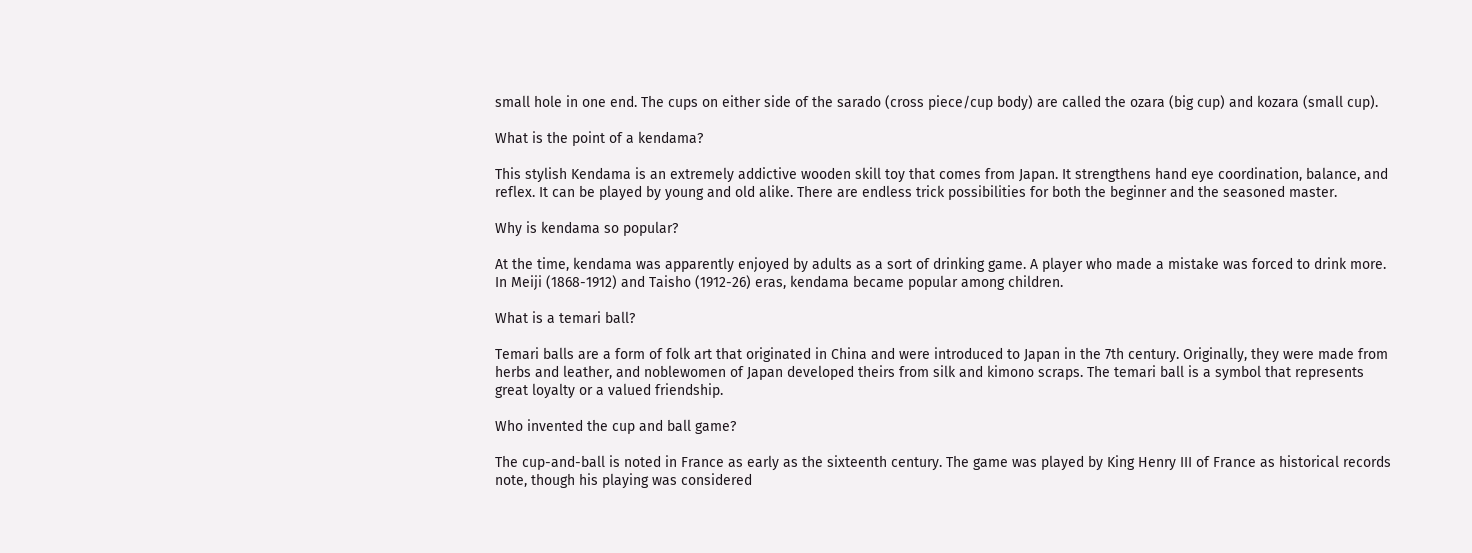small hole in one end. The cups on either side of the sarado (cross piece/cup body) are called the ozara (big cup) and kozara (small cup).

What is the point of a kendama?

This stylish Kendama is an extremely addictive wooden skill toy that comes from Japan. It strengthens hand eye coordination, balance, and reflex. It can be played by young and old alike. There are endless trick possibilities for both the beginner and the seasoned master.

Why is kendama so popular?

At the time, kendama was apparently enjoyed by adults as a sort of drinking game. A player who made a mistake was forced to drink more. In Meiji (1868-1912) and Taisho (1912-26) eras, kendama became popular among children.

What is a temari ball?

Temari balls are a form of folk art that originated in China and were introduced to Japan in the 7th century. Originally, they were made from herbs and leather, and noblewomen of Japan developed theirs from silk and kimono scraps. The temari ball is a symbol that represents great loyalty or a valued friendship.

Who invented the cup and ball game?

The cup-and-ball is noted in France as early as the sixteenth century. The game was played by King Henry III of France as historical records note, though his playing was considered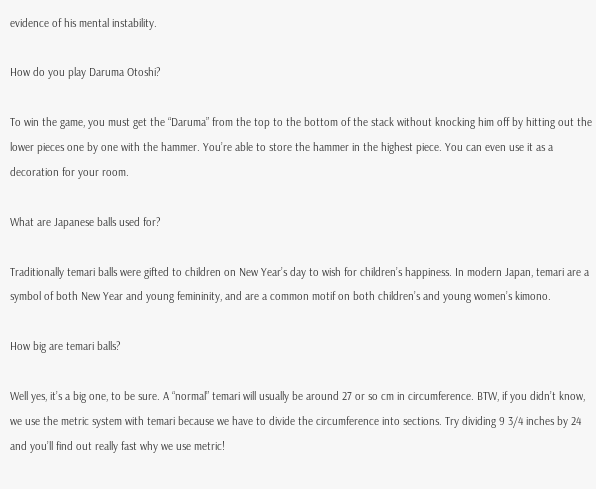evidence of his mental instability.

How do you play Daruma Otoshi?

To win the game, you must get the “Daruma” from the top to the bottom of the stack without knocking him off by hitting out the lower pieces one by one with the hammer. You’re able to store the hammer in the highest piece. You can even use it as a decoration for your room.

What are Japanese balls used for?

Traditionally temari balls were gifted to children on New Year’s day to wish for children’s happiness. In modern Japan, temari are a symbol of both New Year and young femininity, and are a common motif on both children’s and young women’s kimono.

How big are temari balls?

Well yes, it’s a big one, to be sure. A “normal” temari will usually be around 27 or so cm in circumference. BTW, if you didn’t know, we use the metric system with temari because we have to divide the circumference into sections. Try dividing 9 3/4 inches by 24 and you’ll find out really fast why we use metric!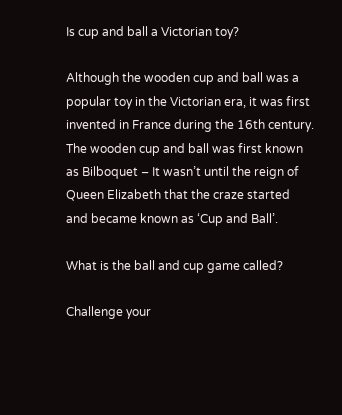Is cup and ball a Victorian toy?

Although the wooden cup and ball was a popular toy in the Victorian era, it was first invented in France during the 16th century. The wooden cup and ball was first known as Bilboquet – It wasn’t until the reign of Queen Elizabeth that the craze started and became known as ‘Cup and Ball’.

What is the ball and cup game called?

Challenge your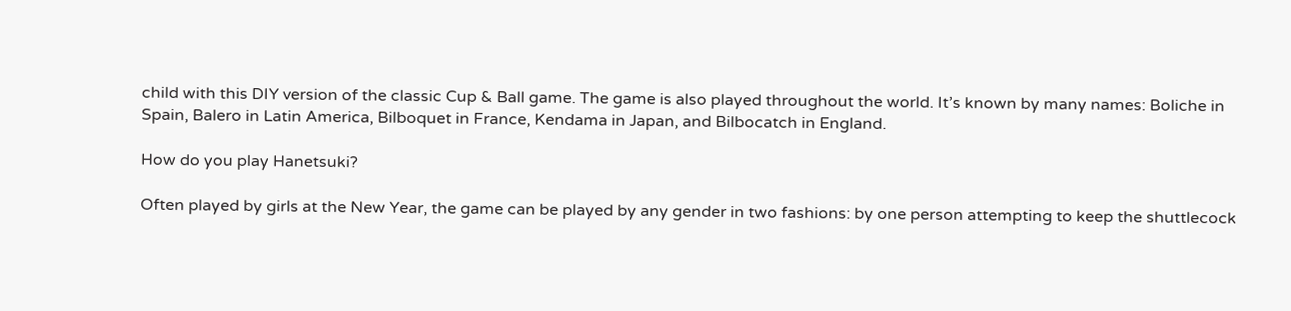child with this DIY version of the classic Cup & Ball game. The game is also played throughout the world. It’s known by many names: Boliche in Spain, Balero in Latin America, Bilboquet in France, Kendama in Japan, and Bilbocatch in England.

How do you play Hanetsuki?

Often played by girls at the New Year, the game can be played by any gender in two fashions: by one person attempting to keep the shuttlecock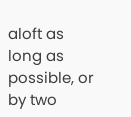aloft as long as possible, or by two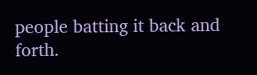people batting it back and forth.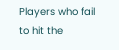Players who fail to hit the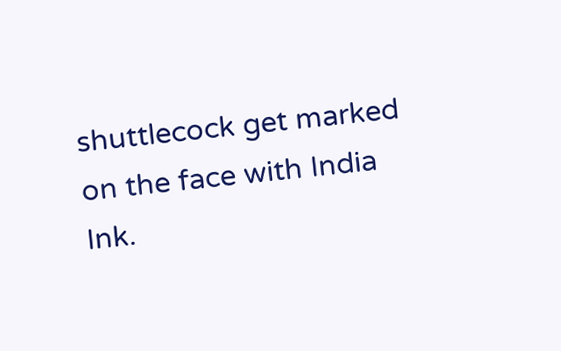shuttlecock get marked on the face with India Ink.